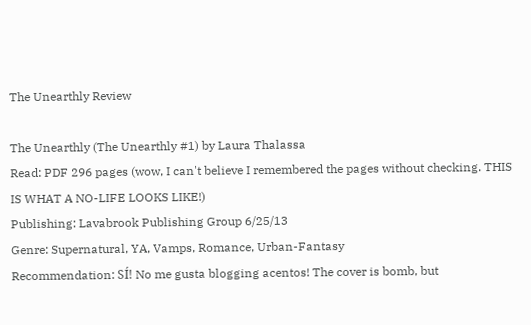The Unearthly Review

The Unearthly (The Unearthly #1) by Laura Thalassa
Read: PDF 296 pages (wow, I can't believe I remembered the pages without checking. THIS IS WHAT A NO-LIFE LOOKS LIKE!)
Publishing: Lavabrook Publishing Group 6/25/13
Genre: Supernatural, YA, Vamps, Romance, Urban-Fantasy
Recommendation: SÍ! No me gusta blogging acentos! The cover is bomb, but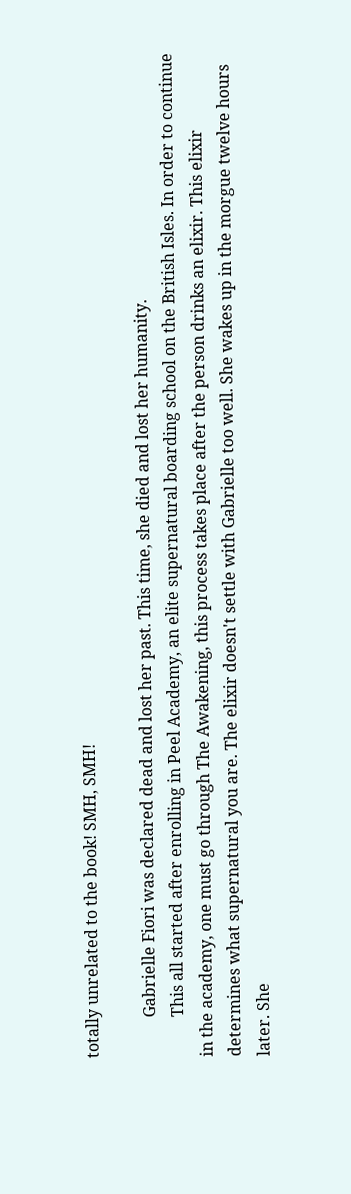totally unrelated to the book! SMH, SMH!

          Gabrielle Fiori was declared dead and lost her past. This time, she died and lost her humanity.
          This all started after enrolling in Peel Academy, an elite supernatural boarding school on the British Isles. In order to continue in the academy, one must go through The Awakening, this process takes place after the person drinks an elixir. This elixir determines what supernatural you are. The elixir doesn't settle with Gabrielle too well. She wakes up in the morgue twelve hours later. She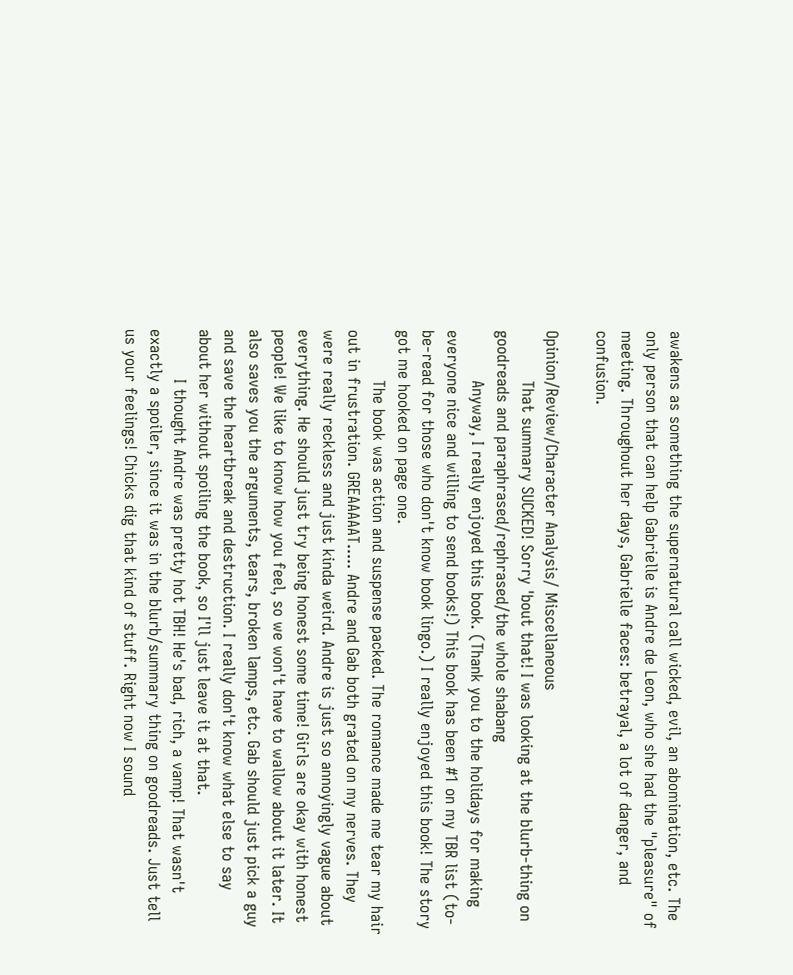awakens as something the supernatural call wicked, evil, an abomination, etc. The only person that can help Gabrielle is Andre de Leon, who she had the "pleasure" of meeting. Throughout her days, Gabrielle faces: betrayal, a lot of danger, and confusion.

Opinion/Review/Character Analysis/ Miscellaneous
          That summary SUCKED! Sorry 'bout that! I was looking at the blurb-thing on goodreads and paraphrased/rephrased/the whole shabang
          Anyway, I really enjoyed this book. (Thank you to the holidays for making everyone nice and willing to send books!) This book has been #1 on my TBR list (to-be-read for those who don't know book lingo.) I really enjoyed this book! The story got me hooked on page one.
          The book was action and suspense packed. The romance made me tear my hair out in frustration. GREAAAAAT..... Andre and Gab both grated on my nerves. They were really reckless and just kinda weird. Andre is just so annoyingly vague about everything. He should just try being honest some time! Girls are okay with honest people! We like to know how you feel, so we won't have to wallow about it later. It also saves you the arguments, tears, broken lamps, etc. Gab should just pick a guy and save the heartbreak and destruction. I really don't know what else to say about her without spoiling the book, so I'll just leave it at that.
          I thought Andre was pretty hot TBH! He's bad, rich, a vamp! That wasn't exactly a spoiler, since it was in the blurb/summary thing on goodreads. Just tell us your feelings! Chicks dig that kind of stuff. Right now I sound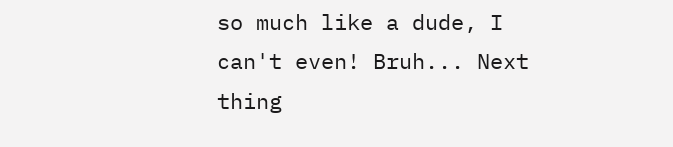so much like a dude, I can't even! Bruh... Next thing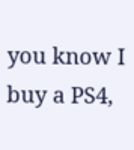you know I buy a PS4,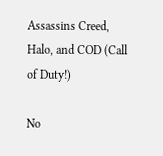Assassins Creed, Halo, and COD (Call of Duty!)

No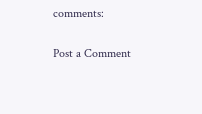comments:

Post a Comment